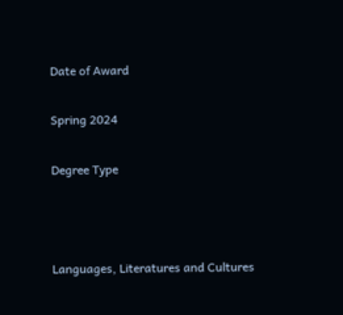Date of Award

Spring 2024

Degree Type



Languages, Literatures and Cultures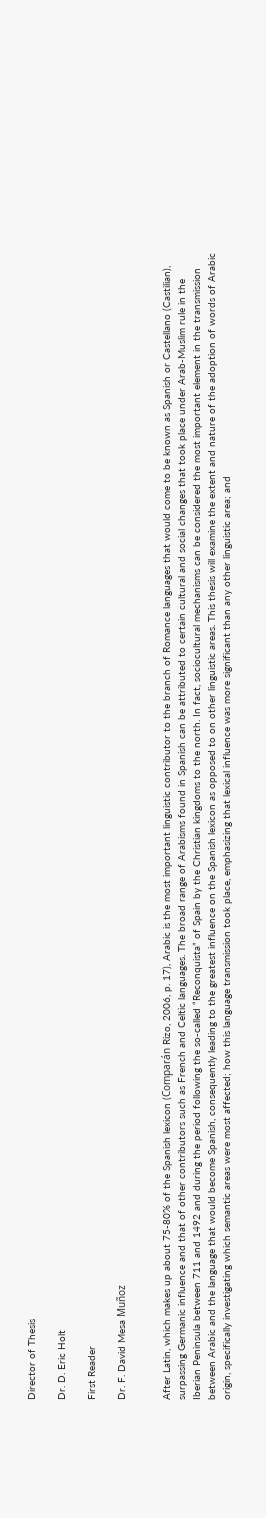Director of Thesis

Dr. D. Eric Holt

First Reader

Dr. F. David Mesa Muñoz


After Latin, which makes up about 75-80% of the Spanish lexicon (Comparán Rizo, 2006, p. 17), Arabic is the most important linguistic contributor to the branch of Romance languages that would come to be known as Spanish or Castellano (Castilian), surpassing Germanic influence and that of other contributors such as French and Celtic languages. The broad range of Arabisms found in Spanish can be attributed to certain cultural and social changes that took place under Arab-Muslim rule in the Iberian Peninsula between 711 and 1492 and during the period following the so-called “Reconquista” of Spain by the Christian kingdoms to the north. In fact, sociocultural mechanisms can be considered the most important element in the transmission between Arabic and the language that would become Spanish, consequently leading to the greatest influence on the Spanish lexicon as opposed to on other linguistic areas. This thesis will examine the extent and nature of the adoption of words of Arabic origin, specifically investigating which semantic areas were most affected; how this language transmission took place, emphasizing that lexical influence was more significant than any other linguistic area; and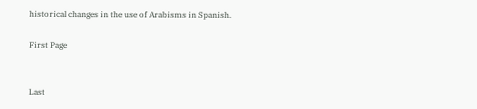historical changes in the use of Arabisms in Spanish.

First Page


Last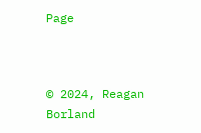Page



© 2024, Reagan Borland